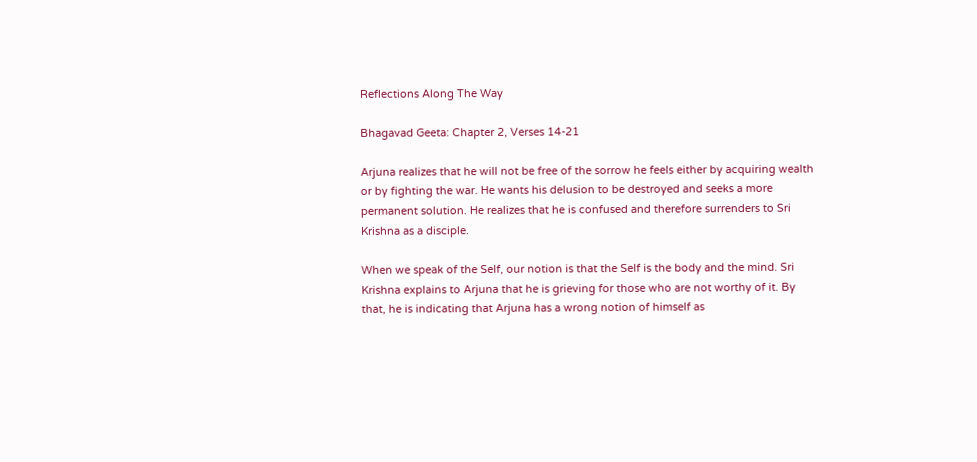Reflections Along The Way

Bhagavad Geeta: Chapter 2, Verses 14-21

Arjuna realizes that he will not be free of the sorrow he feels either by acquiring wealth or by fighting the war. He wants his delusion to be destroyed and seeks a more permanent solution. He realizes that he is confused and therefore surrenders to Sri Krishna as a disciple.

When we speak of the Self, our notion is that the Self is the body and the mind. Sri Krishna explains to Arjuna that he is grieving for those who are not worthy of it. By that, he is indicating that Arjuna has a wrong notion of himself as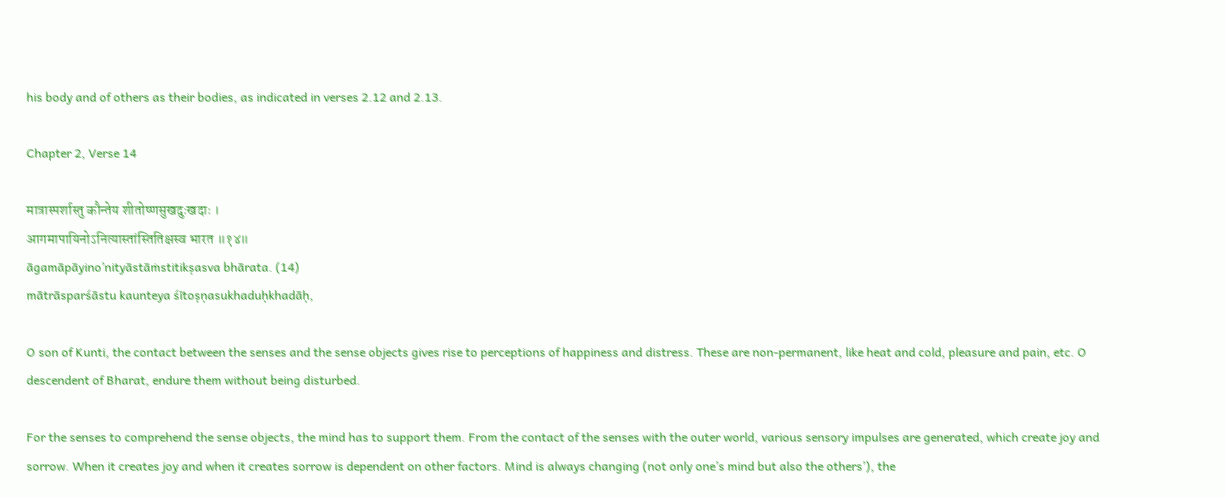his body and of others as their bodies, as indicated in verses 2.12 and 2.13.

Chapter 2, Verse 14

मात्रास्पर्शास्तु कौन्तेय शीतोष्णसुखदुःखदाः ।
आगमापायिनोऽनित्यास्तांस्तितिक्षस्व भारत ॥१४॥
āgamāpāyino’nityāstāṁstitikṣasva bhārata. (14)
mātrāsparśāstu kaunteya śītoṣṇasukhaduḥkhadāḥ,

O son of Kunti, the contact between the senses and the sense objects gives rise to perceptions of happiness and distress. These are non-permanent, like heat and cold, pleasure and pain, etc. O descendent of Bharat, endure them without being disturbed.

For the senses to comprehend the sense objects, the mind has to support them. From the contact of the senses with the outer world, various sensory impulses are generated, which create joy and sorrow. When it creates joy and when it creates sorrow is dependent on other factors. Mind is always changing (not only one’s mind but also the others’), the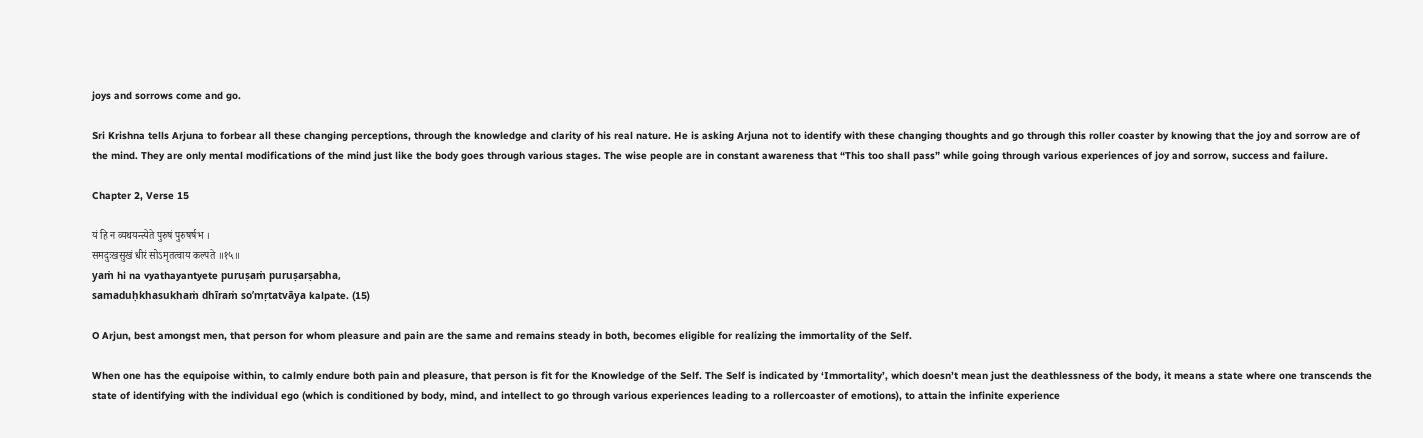joys and sorrows come and go.

Sri Krishna tells Arjuna to forbear all these changing perceptions, through the knowledge and clarity of his real nature. He is asking Arjuna not to identify with these changing thoughts and go through this roller coaster by knowing that the joy and sorrow are of the mind. They are only mental modifications of the mind just like the body goes through various stages. The wise people are in constant awareness that “This too shall pass” while going through various experiences of joy and sorrow, success and failure.

Chapter 2, Verse 15

यं हि न व्यथयन्त्येते पुरुषं पुरुषर्षभ ।
समदुःखसुखं धीरं सोऽमृतत्वाय कल्पते ॥१५॥
yaṁ hi na vyathayantyete puruṣaṁ puruṣarṣabha,
samaduḥkhasukhaṁ dhīraṁ so’mṛtatvāya kalpate. (15)

O Arjun, best amongst men, that person for whom pleasure and pain are the same and remains steady in both, becomes eligible for realizing the immortality of the Self.

When one has the equipoise within, to calmly endure both pain and pleasure, that person is fit for the Knowledge of the Self. The Self is indicated by ‘Immortality’, which doesn’t mean just the deathlessness of the body, it means a state where one transcends the state of identifying with the individual ego (which is conditioned by body, mind, and intellect to go through various experiences leading to a rollercoaster of emotions), to attain the infinite experience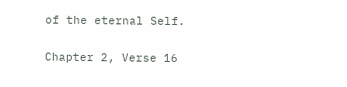of the eternal Self.

Chapter 2, Verse 16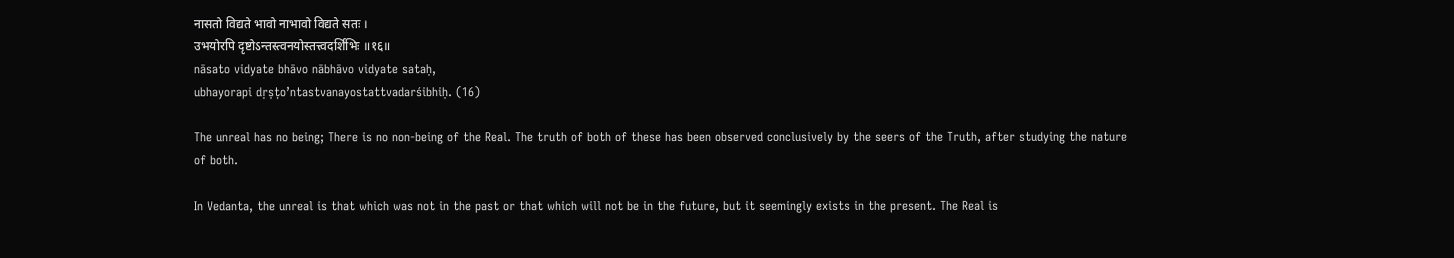नासतो विद्यते भावो नाभावो विद्यते सतः ।
उभयोरपि दृष्टोऽन्तस्त्वनयोस्तत्त्वदर्शिभिः ॥१६॥
nāsato vidyate bhāvo nābhāvo vidyate sataḥ,
ubhayorapi dṛṣṭo’ntastvanayostattvadarśibhiḥ. (16)

The unreal has no being; There is no non-being of the Real. The truth of both of these has been observed conclusively by the seers of the Truth, after studying the nature of both.

In Vedanta, the unreal is that which was not in the past or that which will not be in the future, but it seemingly exists in the present. The Real is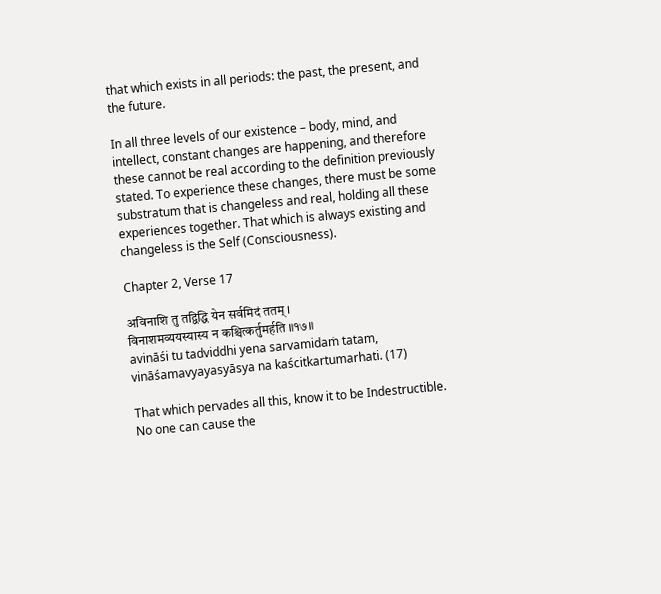that which exists in all periods: the past, the present, and the future.

In all three levels of our existence – body, mind, and intellect, constant changes are happening, and therefore these cannot be real according to the definition previously stated. To experience these changes, there must be some substratum that is changeless and real, holding all these experiences together. That which is always existing and changeless is the Self (Consciousness).

Chapter 2, Verse 17

अविनाशि तु तद्विद्धि येन सर्वमिदं ततम् ।
विनाशमव्ययस्यास्य न कश्चित्कर्तुमर्हति ॥१७॥
avināśi tu tadviddhi yena sarvamidaṁ tatam,
vināśamavyayasyāsya na kaścitkartumarhati. (17)

That which pervades all this, know it to be Indestructible. No one can cause the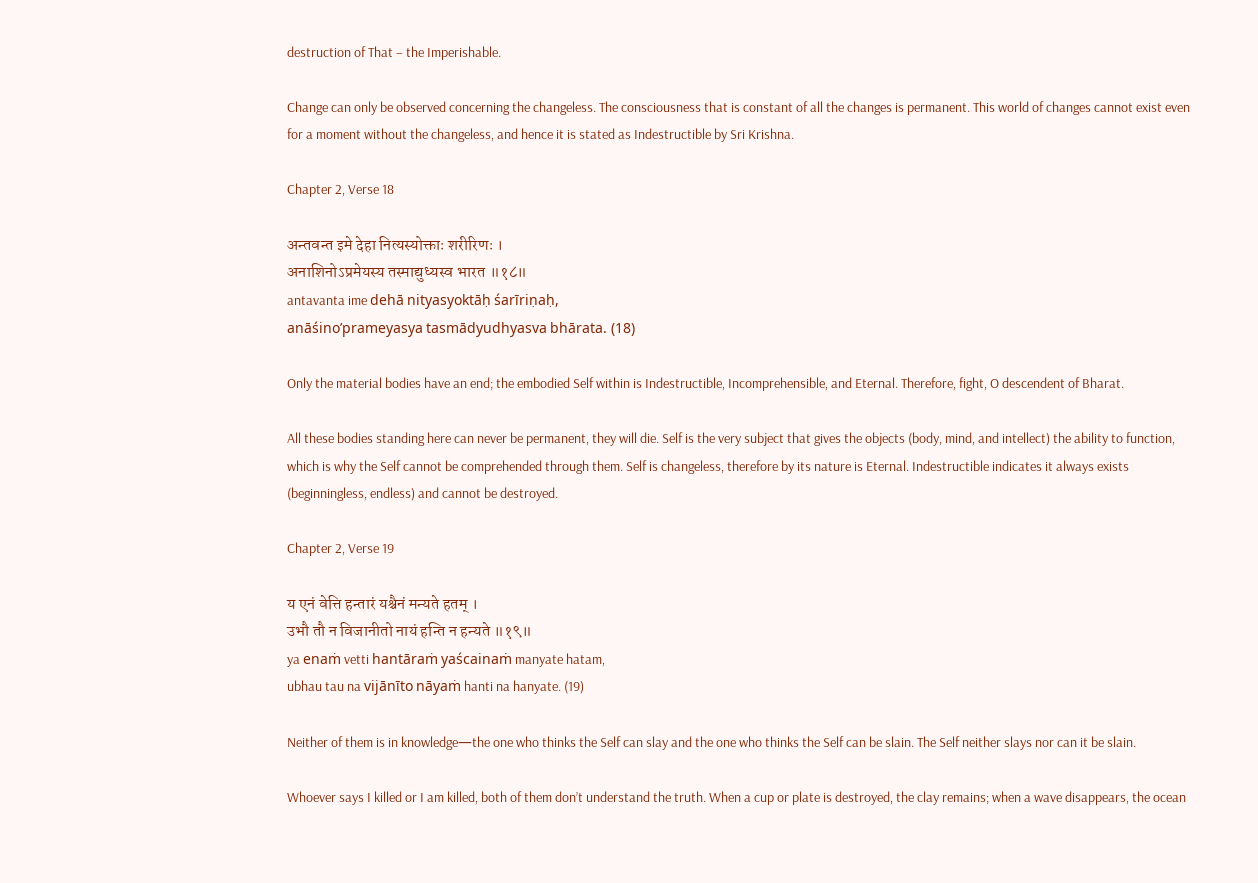destruction of That – the Imperishable.

Change can only be observed concerning the changeless. The consciousness that is constant of all the changes is permanent. This world of changes cannot exist even for a moment without the changeless, and hence it is stated as Indestructible by Sri Krishna.

Chapter 2, Verse 18

अन्तवन्त इमे देहा नित्यस्योक्ताः शरीरिणः ।
अनाशिनोऽप्रमेयस्य तस्माद्युध्यस्व भारत ॥१८॥
antavanta ime dehā nityasyoktāḥ śarīriṇaḥ,
anāśino’prameyasya tasmādyudhyasva bhārata. (18)

Only the material bodies have an end; the embodied Self within is Indestructible, Incomprehensible, and Eternal. Therefore, fight, O descendent of Bharat.

All these bodies standing here can never be permanent, they will die. Self is the very subject that gives the objects (body, mind, and intellect) the ability to function, which is why the Self cannot be comprehended through them. Self is changeless, therefore by its nature is Eternal. Indestructible indicates it always exists (beginningless, endless) and cannot be destroyed.

Chapter 2, Verse 19

य एनं वेत्ति हन्तारं यश्चैनं मन्यते हतम् ।
उभौ तौ न विजानीतो नायं हन्ति न हन्यते ॥१९॥
ya enaṁ vetti hantāraṁ yaścainaṁ manyate hatam,
ubhau tau na vijānīto nāyaṁ hanti na hanyate. (19)

Neither of them is in knowledge—the one who thinks the Self can slay and the one who thinks the Self can be slain. The Self neither slays nor can it be slain.

Whoever says I killed or I am killed, both of them don’t understand the truth. When a cup or plate is destroyed, the clay remains; when a wave disappears, the ocean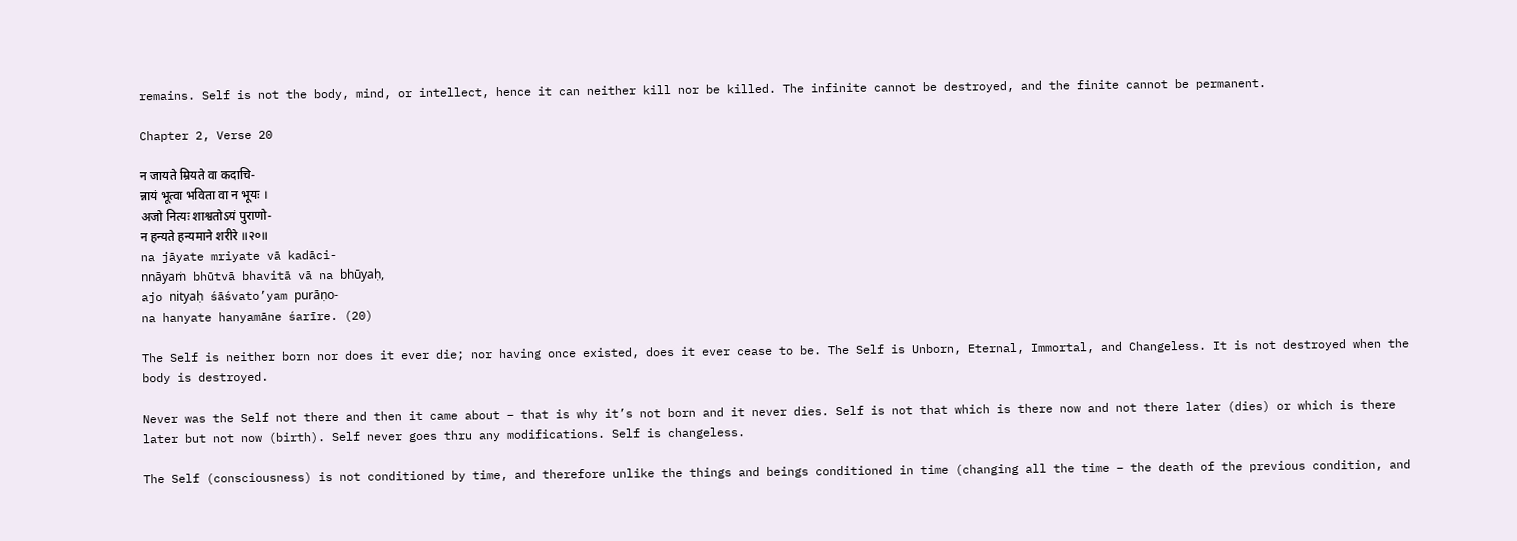remains. Self is not the body, mind, or intellect, hence it can neither kill nor be killed. The infinite cannot be destroyed, and the finite cannot be permanent.

Chapter 2, Verse 20

न जायते म्रियते वा कदाचि-
न्नायं भूत्वा भविता वा न भूयः ।
अजो नित्यः शाश्वतोऽयं पुराणो-
न हन्यते हन्यमाने शरीरे ॥२०॥
na jāyate mriyate vā kadāci-
nnāyaṁ bhūtvā bhavitā vā na bhūyaḥ,
ajo nityaḥ śāśvato’yam purāṇo-
na hanyate hanyamāne śarīre. (20)

The Self is neither born nor does it ever die; nor having once existed, does it ever cease to be. The Self is Unborn, Eternal, Immortal, and Changeless. It is not destroyed when the body is destroyed.

Never was the Self not there and then it came about – that is why it’s not born and it never dies. Self is not that which is there now and not there later (dies) or which is there later but not now (birth). Self never goes thru any modifications. Self is changeless.

The Self (consciousness) is not conditioned by time, and therefore unlike the things and beings conditioned in time (changing all the time – the death of the previous condition, and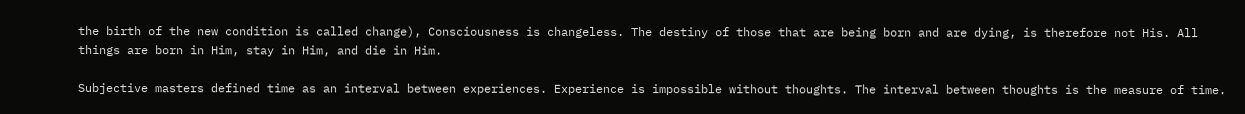the birth of the new condition is called change), Consciousness is changeless. The destiny of those that are being born and are dying, is therefore not His. All things are born in Him, stay in Him, and die in Him.

Subjective masters defined time as an interval between experiences. Experience is impossible without thoughts. The interval between thoughts is the measure of time.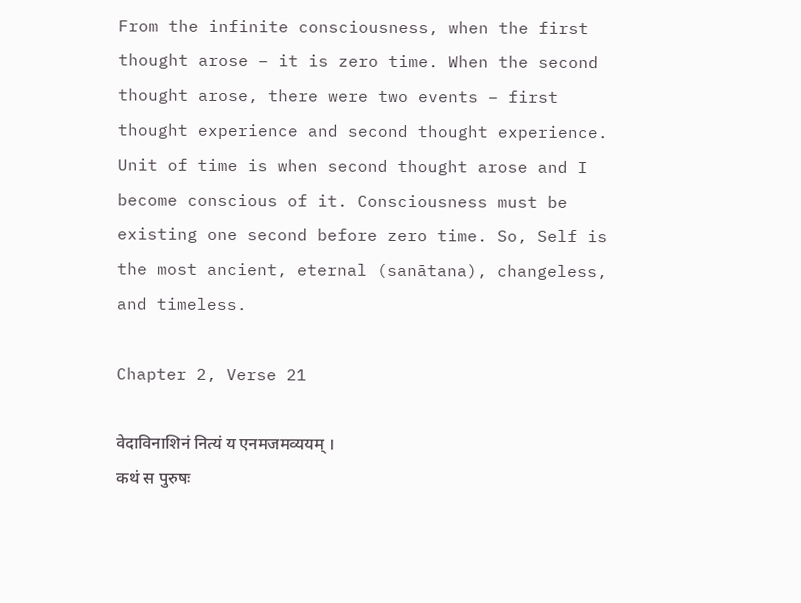From the infinite consciousness, when the first thought arose – it is zero time. When the second thought arose, there were two events – first thought experience and second thought experience. Unit of time is when second thought arose and I become conscious of it. Consciousness must be existing one second before zero time. So, Self is the most ancient, eternal (sanātana), changeless, and timeless.

Chapter 2, Verse 21

वेदाविनाशिनं नित्यं य एनमजमव्ययम् ।
कथं स पुरुषः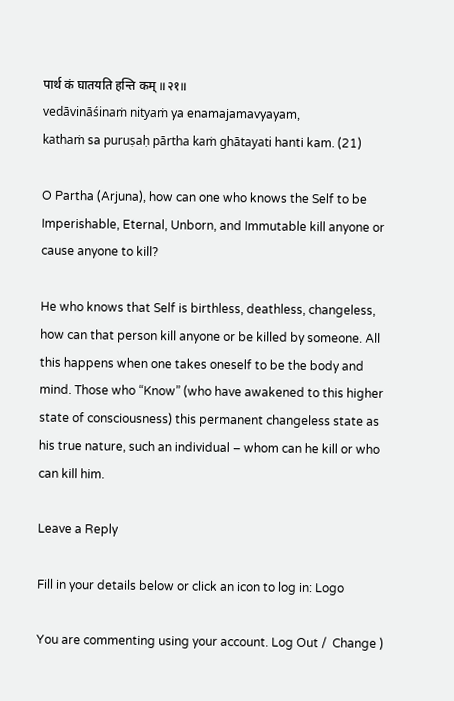पार्थ कं घातयति हन्ति कम् ॥२१॥
vedāvināśinaṁ nityaṁ ya enamajamavyayam,
kathaṁ sa puruṣaḥ pārtha kaṁ ghātayati hanti kam. (21)

O Partha (Arjuna), how can one who knows the Self to be Imperishable, Eternal, Unborn, and Immutable kill anyone or cause anyone to kill?

He who knows that Self is birthless, deathless, changeless, how can that person kill anyone or be killed by someone. All this happens when one takes oneself to be the body and mind. Those who “Know” (who have awakened to this higher state of consciousness) this permanent changeless state as his true nature, such an individual – whom can he kill or who can kill him.

Leave a Reply

Fill in your details below or click an icon to log in: Logo

You are commenting using your account. Log Out /  Change )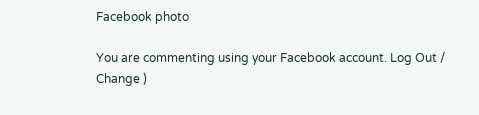Facebook photo

You are commenting using your Facebook account. Log Out /  Change )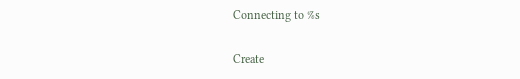Connecting to %s

Create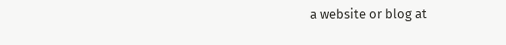a website or blog at